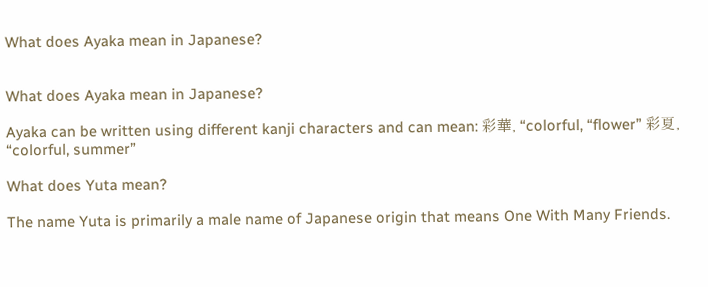What does Ayaka mean in Japanese?


What does Ayaka mean in Japanese?

Ayaka can be written using different kanji characters and can mean: 彩華, “colorful, “flower” 彩夏, “colorful, summer”

What does Yuta mean?

The name Yuta is primarily a male name of Japanese origin that means One With Many Friends.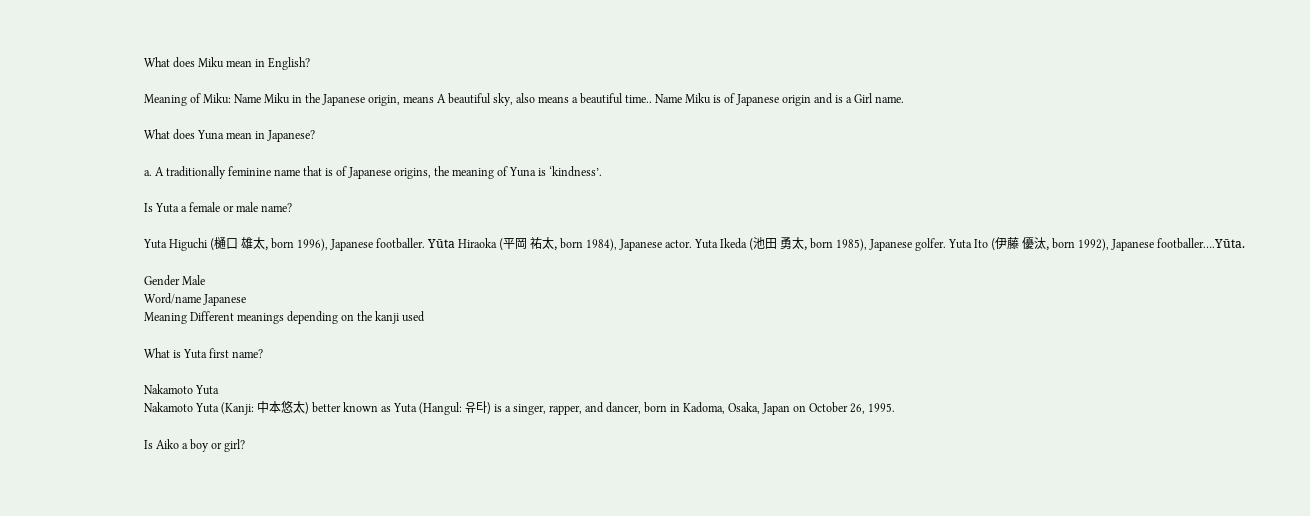What does Miku mean in English?

Meaning of Miku: Name Miku in the Japanese origin, means A beautiful sky, also means a beautiful time.. Name Miku is of Japanese origin and is a Girl name.

What does Yuna mean in Japanese?

a. A traditionally feminine name that is of Japanese origins, the meaning of Yuna is ‘kindness’.

Is Yuta a female or male name?

Yuta Higuchi (樋口 雄太, born 1996), Japanese footballer. Yūta Hiraoka (平岡 祐太, born 1984), Japanese actor. Yuta Ikeda (池田 勇太, born 1985), Japanese golfer. Yuta Ito (伊藤 優汰, born 1992), Japanese footballer….Yūta.

Gender Male
Word/name Japanese
Meaning Different meanings depending on the kanji used

What is Yuta first name?

Nakamoto Yuta
Nakamoto Yuta (Kanji: 中本悠太) better known as Yuta (Hangul: 유타) is a singer, rapper, and dancer, born in Kadoma, Osaka, Japan on October 26, 1995.

Is Aiko a boy or girl?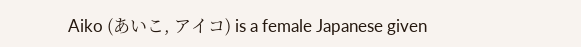Aiko (あいこ, アイコ) is a female Japanese given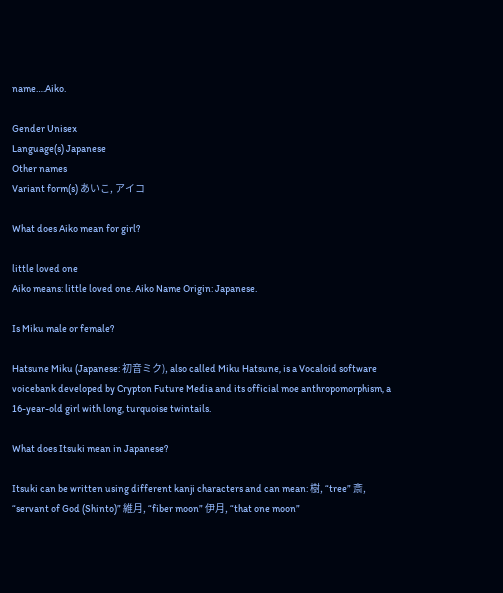name….Aiko.

Gender Unisex
Language(s) Japanese
Other names
Variant form(s) あいこ, アイコ

What does Aiko mean for girl?

little loved one
Aiko means: little loved one. Aiko Name Origin: Japanese.

Is Miku male or female?

Hatsune Miku (Japanese: 初音ミク), also called Miku Hatsune, is a Vocaloid software voicebank developed by Crypton Future Media and its official moe anthropomorphism, a 16-year-old girl with long, turquoise twintails.

What does Itsuki mean in Japanese?

Itsuki can be written using different kanji characters and can mean: 樹, “tree” 斎, “servant of God (Shinto)” 維月, “fiber moon” 伊月, “that one moon”